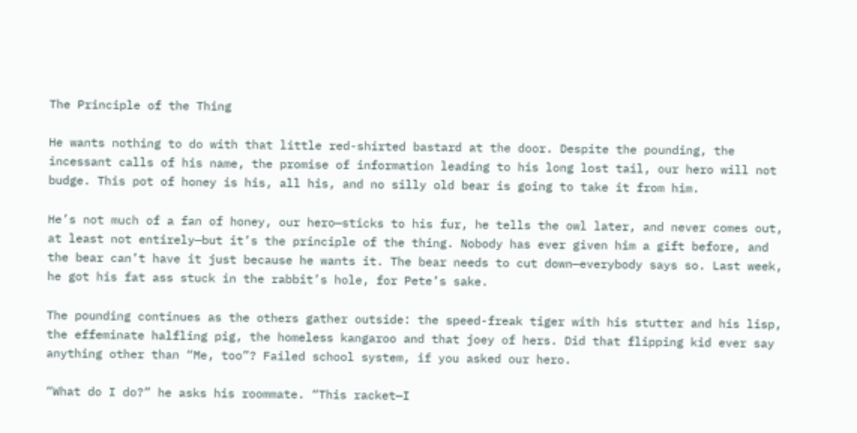The Principle of the Thing

He wants nothing to do with that little red-shirted bastard at the door. Despite the pounding, the incessant calls of his name, the promise of information leading to his long lost tail, our hero will not budge. This pot of honey is his, all his, and no silly old bear is going to take it from him.

He’s not much of a fan of honey, our hero—sticks to his fur, he tells the owl later, and never comes out, at least not entirely—but it’s the principle of the thing. Nobody has ever given him a gift before, and the bear can’t have it just because he wants it. The bear needs to cut down—everybody says so. Last week, he got his fat ass stuck in the rabbit’s hole, for Pete’s sake.

The pounding continues as the others gather outside: the speed-freak tiger with his stutter and his lisp, the effeminate halfling pig, the homeless kangaroo and that joey of hers. Did that flipping kid ever say anything other than “Me, too”? Failed school system, if you asked our hero.

“What do I do?” he asks his roommate. “This racket—I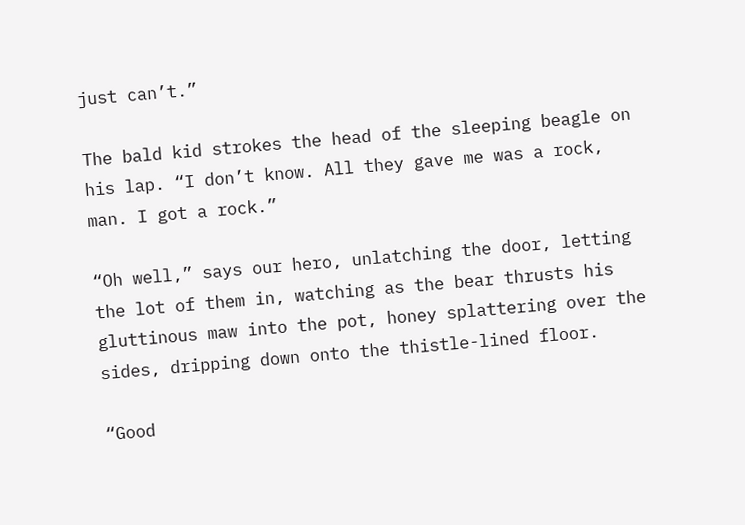just can’t.”

The bald kid strokes the head of the sleeping beagle on his lap. “I don’t know. All they gave me was a rock, man. I got a rock.”

“Oh well,” says our hero, unlatching the door, letting the lot of them in, watching as the bear thrusts his gluttinous maw into the pot, honey splattering over the sides, dripping down onto the thistle-lined floor.

“Good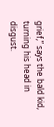grief,” says the bald kid, turning his head in disgust.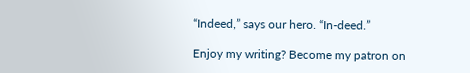“Indeed,” says our hero. “In-deed.”

Enjoy my writing? Become my patron on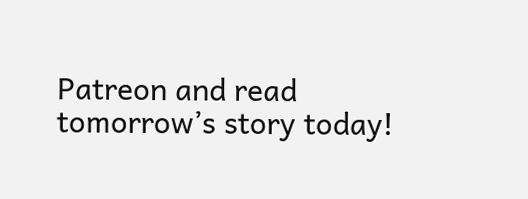Patreon and read tomorrow’s story today!